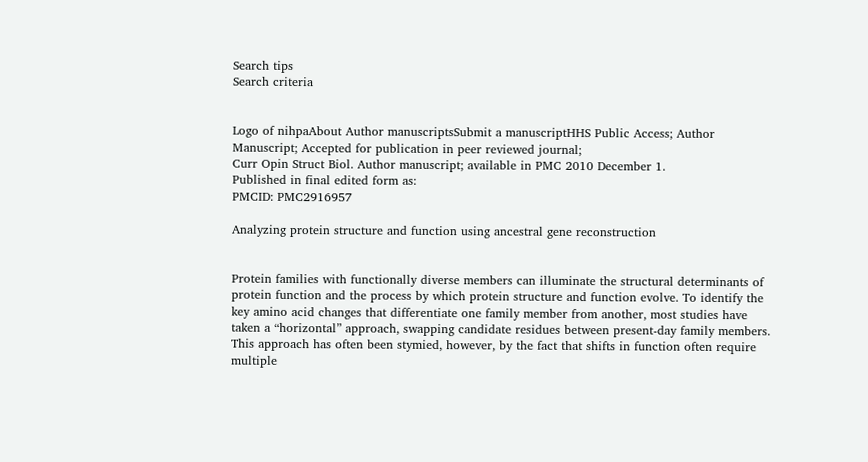Search tips
Search criteria


Logo of nihpaAbout Author manuscriptsSubmit a manuscriptHHS Public Access; Author Manuscript; Accepted for publication in peer reviewed journal;
Curr Opin Struct Biol. Author manuscript; available in PMC 2010 December 1.
Published in final edited form as:
PMCID: PMC2916957

Analyzing protein structure and function using ancestral gene reconstruction


Protein families with functionally diverse members can illuminate the structural determinants of protein function and the process by which protein structure and function evolve. To identify the key amino acid changes that differentiate one family member from another, most studies have taken a “horizontal” approach, swapping candidate residues between present-day family members. This approach has often been stymied, however, by the fact that shifts in function often require multiple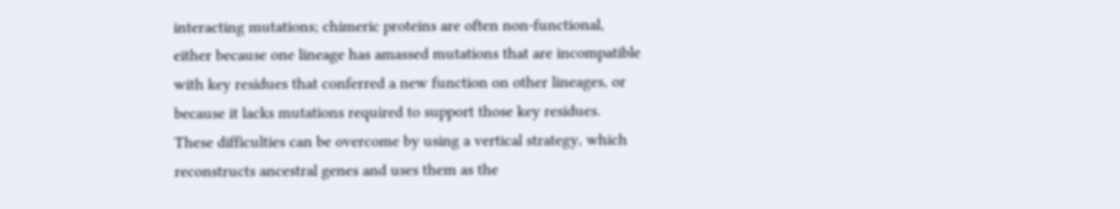interacting mutations; chimeric proteins are often non-functional, either because one lineage has amassed mutations that are incompatible with key residues that conferred a new function on other lineages, or because it lacks mutations required to support those key residues. These difficulties can be overcome by using a vertical strategy, which reconstructs ancestral genes and uses them as the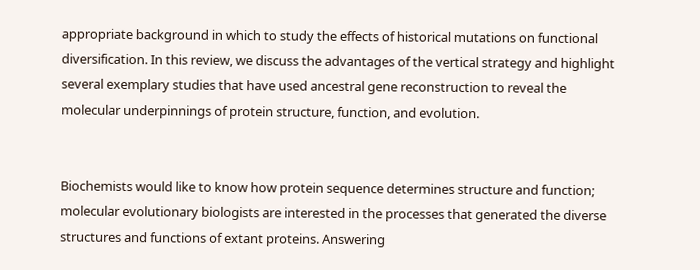appropriate background in which to study the effects of historical mutations on functional diversification. In this review, we discuss the advantages of the vertical strategy and highlight several exemplary studies that have used ancestral gene reconstruction to reveal the molecular underpinnings of protein structure, function, and evolution.


Biochemists would like to know how protein sequence determines structure and function; molecular evolutionary biologists are interested in the processes that generated the diverse structures and functions of extant proteins. Answering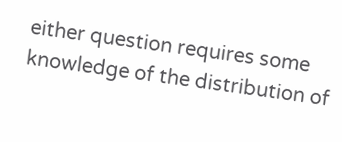either question requires some knowledge of the distribution of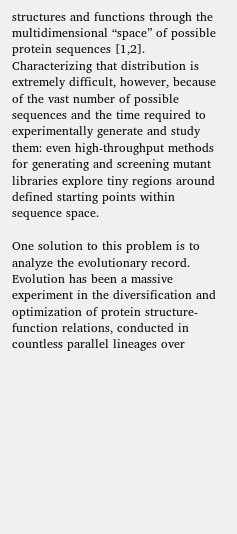structures and functions through the multidimensional “space” of possible protein sequences [1,2]. Characterizing that distribution is extremely difficult, however, because of the vast number of possible sequences and the time required to experimentally generate and study them: even high-throughput methods for generating and screening mutant libraries explore tiny regions around defined starting points within sequence space.

One solution to this problem is to analyze the evolutionary record. Evolution has been a massive experiment in the diversification and optimization of protein structure-function relations, conducted in countless parallel lineages over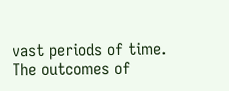vast periods of time. The outcomes of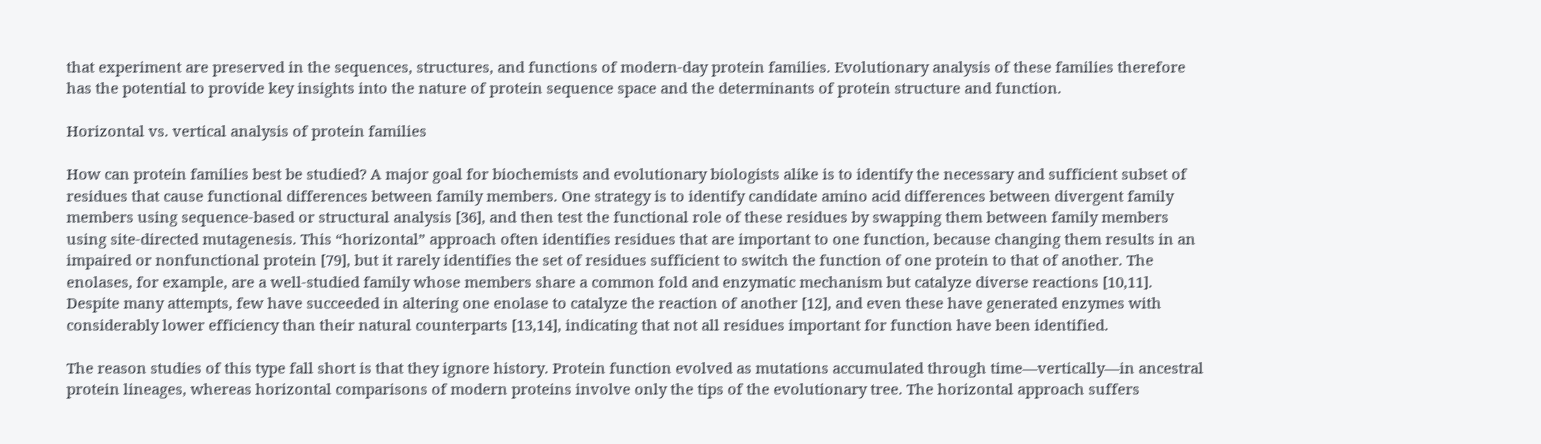that experiment are preserved in the sequences, structures, and functions of modern-day protein families. Evolutionary analysis of these families therefore has the potential to provide key insights into the nature of protein sequence space and the determinants of protein structure and function.

Horizontal vs. vertical analysis of protein families

How can protein families best be studied? A major goal for biochemists and evolutionary biologists alike is to identify the necessary and sufficient subset of residues that cause functional differences between family members. One strategy is to identify candidate amino acid differences between divergent family members using sequence-based or structural analysis [36], and then test the functional role of these residues by swapping them between family members using site-directed mutagenesis. This “horizontal” approach often identifies residues that are important to one function, because changing them results in an impaired or nonfunctional protein [79], but it rarely identifies the set of residues sufficient to switch the function of one protein to that of another. The enolases, for example, are a well-studied family whose members share a common fold and enzymatic mechanism but catalyze diverse reactions [10,11]. Despite many attempts, few have succeeded in altering one enolase to catalyze the reaction of another [12], and even these have generated enzymes with considerably lower efficiency than their natural counterparts [13,14], indicating that not all residues important for function have been identified.

The reason studies of this type fall short is that they ignore history. Protein function evolved as mutations accumulated through time—vertically—in ancestral protein lineages, whereas horizontal comparisons of modern proteins involve only the tips of the evolutionary tree. The horizontal approach suffers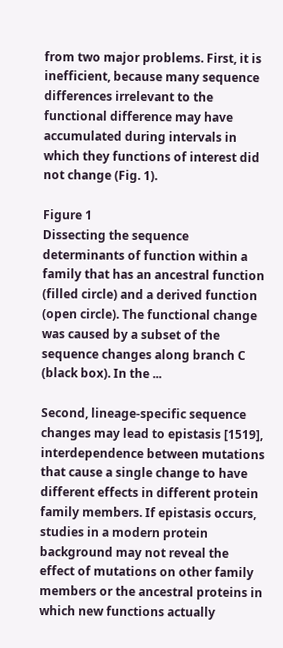from two major problems. First, it is inefficient, because many sequence differences irrelevant to the functional difference may have accumulated during intervals in which they functions of interest did not change (Fig. 1).

Figure 1
Dissecting the sequence determinants of function within a family that has an ancestral function (filled circle) and a derived function (open circle). The functional change was caused by a subset of the sequence changes along branch C (black box). In the ...

Second, lineage-specific sequence changes may lead to epistasis [1519], interdependence between mutations that cause a single change to have different effects in different protein family members. If epistasis occurs, studies in a modern protein background may not reveal the effect of mutations on other family members or the ancestral proteins in which new functions actually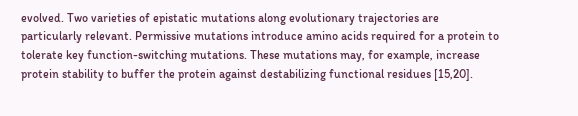evolved. Two varieties of epistatic mutations along evolutionary trajectories are particularly relevant. Permissive mutations introduce amino acids required for a protein to tolerate key function-switching mutations. These mutations may, for example, increase protein stability to buffer the protein against destabilizing functional residues [15,20].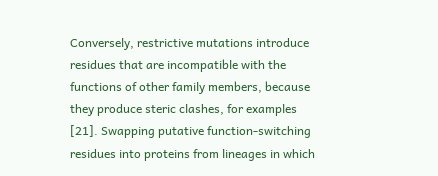Conversely, restrictive mutations introduce residues that are incompatible with the functions of other family members, because they produce steric clashes, for examples [21]. Swapping putative function-switching residues into proteins from lineages in which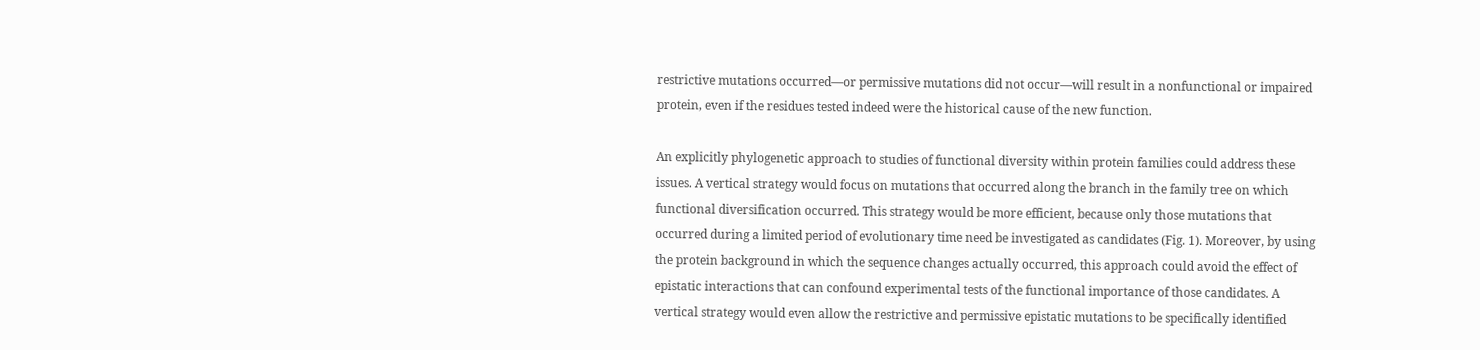restrictive mutations occurred—or permissive mutations did not occur—will result in a nonfunctional or impaired protein, even if the residues tested indeed were the historical cause of the new function.

An explicitly phylogenetic approach to studies of functional diversity within protein families could address these issues. A vertical strategy would focus on mutations that occurred along the branch in the family tree on which functional diversification occurred. This strategy would be more efficient, because only those mutations that occurred during a limited period of evolutionary time need be investigated as candidates (Fig. 1). Moreover, by using the protein background in which the sequence changes actually occurred, this approach could avoid the effect of epistatic interactions that can confound experimental tests of the functional importance of those candidates. A vertical strategy would even allow the restrictive and permissive epistatic mutations to be specifically identified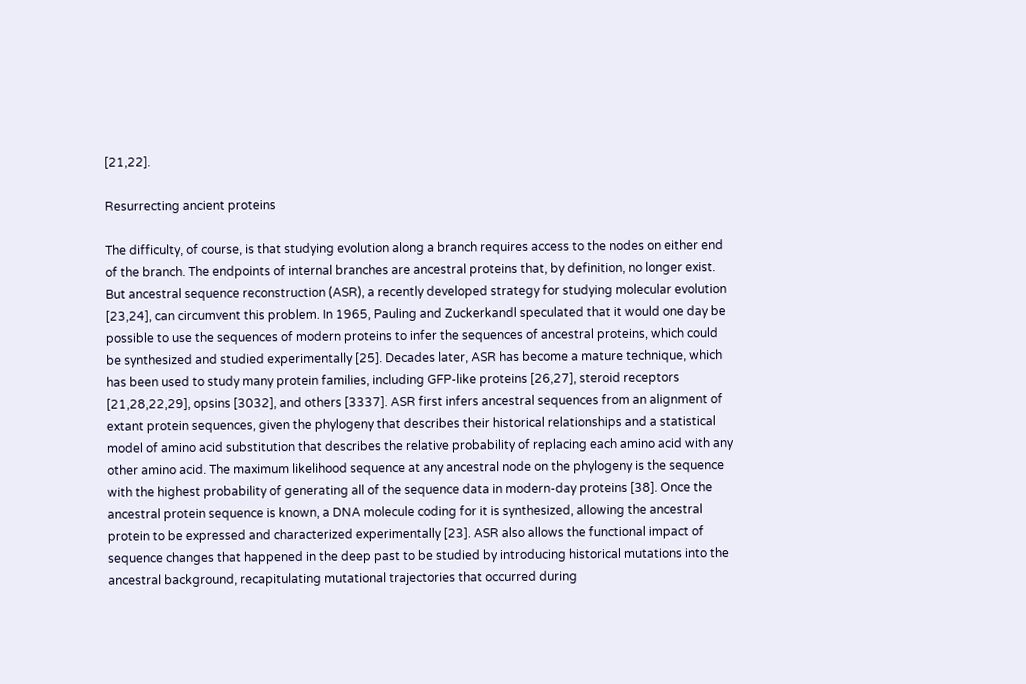[21,22].

Resurrecting ancient proteins

The difficulty, of course, is that studying evolution along a branch requires access to the nodes on either end of the branch. The endpoints of internal branches are ancestral proteins that, by definition, no longer exist. But ancestral sequence reconstruction (ASR), a recently developed strategy for studying molecular evolution [23,24], can circumvent this problem. In 1965, Pauling and Zuckerkandl speculated that it would one day be possible to use the sequences of modern proteins to infer the sequences of ancestral proteins, which could be synthesized and studied experimentally [25]. Decades later, ASR has become a mature technique, which has been used to study many protein families, including GFP-like proteins [26,27], steroid receptors [21,28,22,29], opsins [3032], and others [3337]. ASR first infers ancestral sequences from an alignment of extant protein sequences, given the phylogeny that describes their historical relationships and a statistical model of amino acid substitution that describes the relative probability of replacing each amino acid with any other amino acid. The maximum likelihood sequence at any ancestral node on the phylogeny is the sequence with the highest probability of generating all of the sequence data in modern-day proteins [38]. Once the ancestral protein sequence is known, a DNA molecule coding for it is synthesized, allowing the ancestral protein to be expressed and characterized experimentally [23]. ASR also allows the functional impact of sequence changes that happened in the deep past to be studied by introducing historical mutations into the ancestral background, recapitulating mutational trajectories that occurred during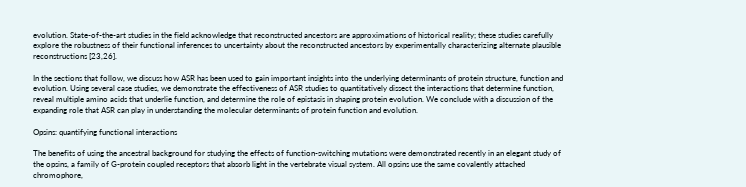evolution. State-of-the-art studies in the field acknowledge that reconstructed ancestors are approximations of historical reality; these studies carefully explore the robustness of their functional inferences to uncertainty about the reconstructed ancestors by experimentally characterizing alternate plausible reconstructions [23,26].

In the sections that follow, we discuss how ASR has been used to gain important insights into the underlying determinants of protein structure, function and evolution. Using several case studies, we demonstrate the effectiveness of ASR studies to quantitatively dissect the interactions that determine function, reveal multiple amino acids that underlie function, and determine the role of epistasis in shaping protein evolution. We conclude with a discussion of the expanding role that ASR can play in understanding the molecular determinants of protein function and evolution.

Opsins: quantifying functional interactions

The benefits of using the ancestral background for studying the effects of function-switching mutations were demonstrated recently in an elegant study of the opsins, a family of G-protein coupled receptors that absorb light in the vertebrate visual system. All opsins use the same covalently attached chromophore,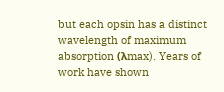but each opsin has a distinct wavelength of maximum absorption (λmax). Years of work have shown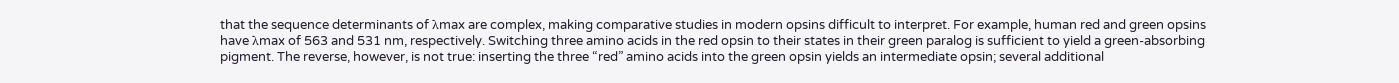that the sequence determinants of λmax are complex, making comparative studies in modern opsins difficult to interpret. For example, human red and green opsins have λmax of 563 and 531 nm, respectively. Switching three amino acids in the red opsin to their states in their green paralog is sufficient to yield a green-absorbing pigment. The reverse, however, is not true: inserting the three “red” amino acids into the green opsin yields an intermediate opsin; several additional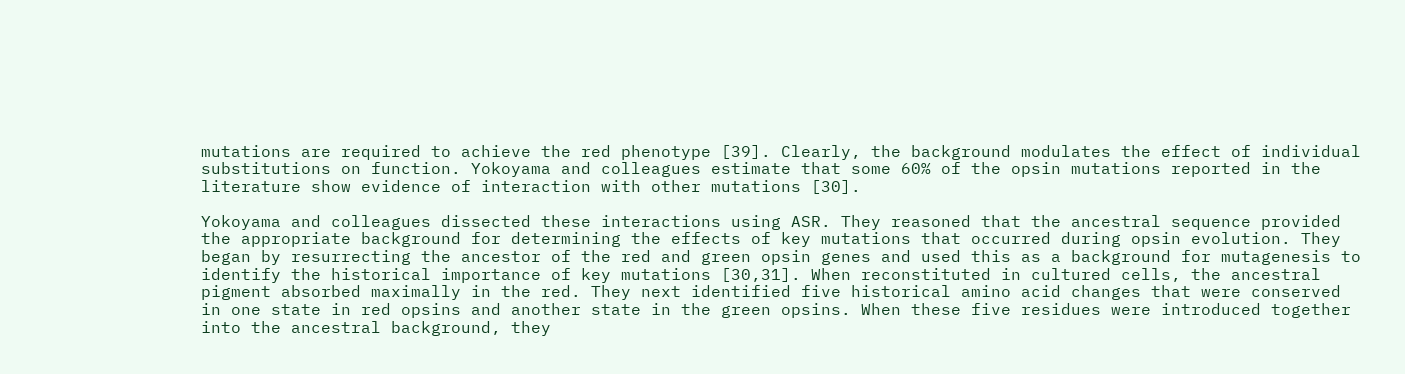mutations are required to achieve the red phenotype [39]. Clearly, the background modulates the effect of individual substitutions on function. Yokoyama and colleagues estimate that some 60% of the opsin mutations reported in the literature show evidence of interaction with other mutations [30].

Yokoyama and colleagues dissected these interactions using ASR. They reasoned that the ancestral sequence provided the appropriate background for determining the effects of key mutations that occurred during opsin evolution. They began by resurrecting the ancestor of the red and green opsin genes and used this as a background for mutagenesis to identify the historical importance of key mutations [30,31]. When reconstituted in cultured cells, the ancestral pigment absorbed maximally in the red. They next identified five historical amino acid changes that were conserved in one state in red opsins and another state in the green opsins. When these five residues were introduced together into the ancestral background, they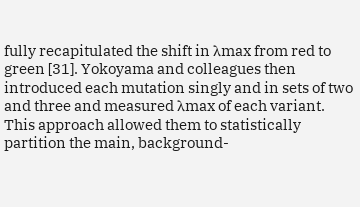fully recapitulated the shift in λmax from red to green [31]. Yokoyama and colleagues then introduced each mutation singly and in sets of two and three and measured λmax of each variant. This approach allowed them to statistically partition the main, background-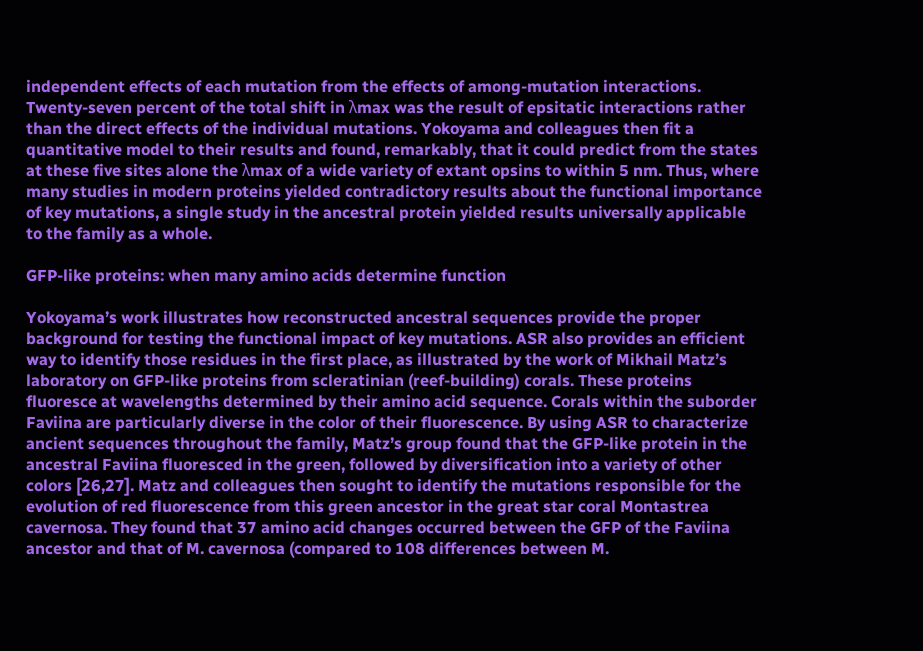independent effects of each mutation from the effects of among-mutation interactions. Twenty-seven percent of the total shift in λmax was the result of epsitatic interactions rather than the direct effects of the individual mutations. Yokoyama and colleagues then fit a quantitative model to their results and found, remarkably, that it could predict from the states at these five sites alone the λmax of a wide variety of extant opsins to within 5 nm. Thus, where many studies in modern proteins yielded contradictory results about the functional importance of key mutations, a single study in the ancestral protein yielded results universally applicable to the family as a whole.

GFP-like proteins: when many amino acids determine function

Yokoyama’s work illustrates how reconstructed ancestral sequences provide the proper background for testing the functional impact of key mutations. ASR also provides an efficient way to identify those residues in the first place, as illustrated by the work of Mikhail Matz’s laboratory on GFP-like proteins from scleratinian (reef-building) corals. These proteins fluoresce at wavelengths determined by their amino acid sequence. Corals within the suborder Faviina are particularly diverse in the color of their fluorescence. By using ASR to characterize ancient sequences throughout the family, Matz’s group found that the GFP-like protein in the ancestral Faviina fluoresced in the green, followed by diversification into a variety of other colors [26,27]. Matz and colleagues then sought to identify the mutations responsible for the evolution of red fluorescence from this green ancestor in the great star coral Montastrea cavernosa. They found that 37 amino acid changes occurred between the GFP of the Faviina ancestor and that of M. cavernosa (compared to 108 differences between M.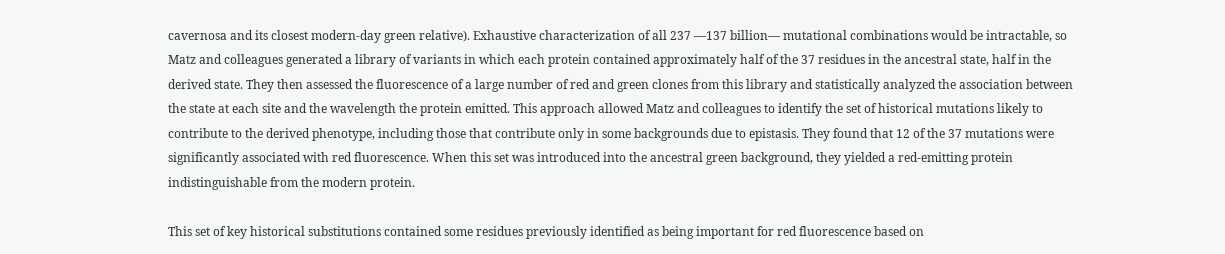cavernosa and its closest modern-day green relative). Exhaustive characterization of all 237 —137 billion— mutational combinations would be intractable, so Matz and colleagues generated a library of variants in which each protein contained approximately half of the 37 residues in the ancestral state, half in the derived state. They then assessed the fluorescence of a large number of red and green clones from this library and statistically analyzed the association between the state at each site and the wavelength the protein emitted. This approach allowed Matz and colleagues to identify the set of historical mutations likely to contribute to the derived phenotype, including those that contribute only in some backgrounds due to epistasis. They found that 12 of the 37 mutations were significantly associated with red fluorescence. When this set was introduced into the ancestral green background, they yielded a red-emitting protein indistinguishable from the modern protein.

This set of key historical substitutions contained some residues previously identified as being important for red fluorescence based on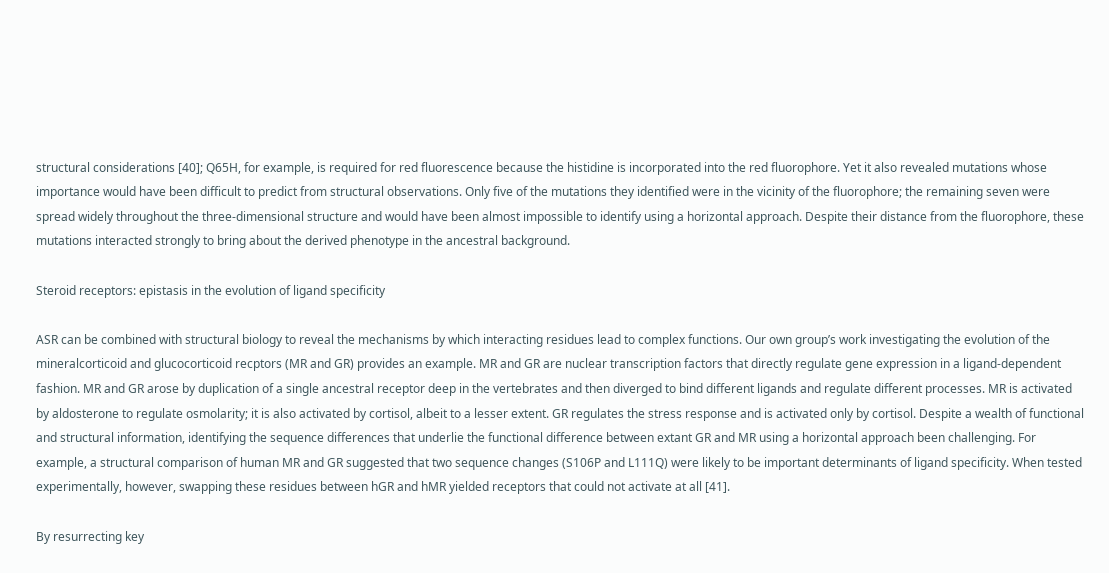structural considerations [40]; Q65H, for example, is required for red fluorescence because the histidine is incorporated into the red fluorophore. Yet it also revealed mutations whose importance would have been difficult to predict from structural observations. Only five of the mutations they identified were in the vicinity of the fluorophore; the remaining seven were spread widely throughout the three-dimensional structure and would have been almost impossible to identify using a horizontal approach. Despite their distance from the fluorophore, these mutations interacted strongly to bring about the derived phenotype in the ancestral background.

Steroid receptors: epistasis in the evolution of ligand specificity

ASR can be combined with structural biology to reveal the mechanisms by which interacting residues lead to complex functions. Our own group’s work investigating the evolution of the mineralcorticoid and glucocorticoid recptors (MR and GR) provides an example. MR and GR are nuclear transcription factors that directly regulate gene expression in a ligand-dependent fashion. MR and GR arose by duplication of a single ancestral receptor deep in the vertebrates and then diverged to bind different ligands and regulate different processes. MR is activated by aldosterone to regulate osmolarity; it is also activated by cortisol, albeit to a lesser extent. GR regulates the stress response and is activated only by cortisol. Despite a wealth of functional and structural information, identifying the sequence differences that underlie the functional difference between extant GR and MR using a horizontal approach been challenging. For example, a structural comparison of human MR and GR suggested that two sequence changes (S106P and L111Q) were likely to be important determinants of ligand specificity. When tested experimentally, however, swapping these residues between hGR and hMR yielded receptors that could not activate at all [41].

By resurrecting key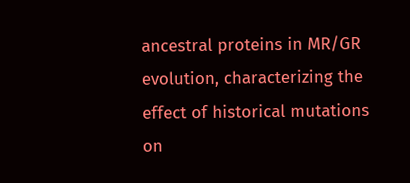ancestral proteins in MR/GR evolution, characterizing the effect of historical mutations on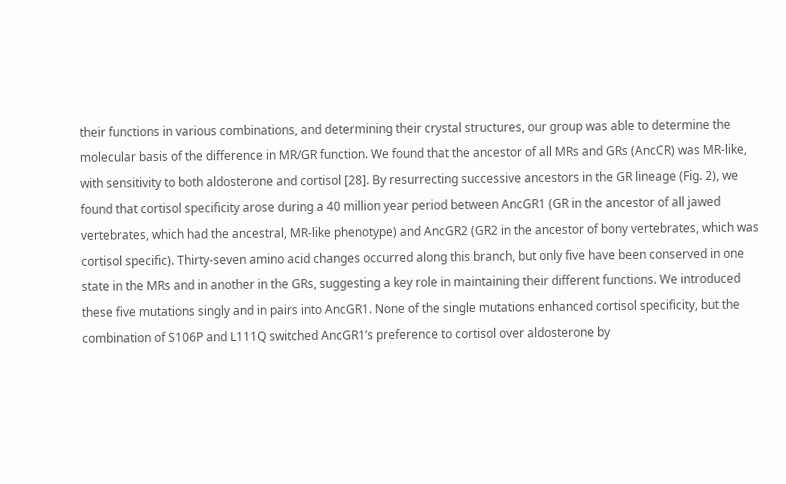their functions in various combinations, and determining their crystal structures, our group was able to determine the molecular basis of the difference in MR/GR function. We found that the ancestor of all MRs and GRs (AncCR) was MR-like, with sensitivity to both aldosterone and cortisol [28]. By resurrecting successive ancestors in the GR lineage (Fig. 2), we found that cortisol specificity arose during a 40 million year period between AncGR1 (GR in the ancestor of all jawed vertebrates, which had the ancestral, MR-like phenotype) and AncGR2 (GR2 in the ancestor of bony vertebrates, which was cortisol specific). Thirty-seven amino acid changes occurred along this branch, but only five have been conserved in one state in the MRs and in another in the GRs, suggesting a key role in maintaining their different functions. We introduced these five mutations singly and in pairs into AncGR1. None of the single mutations enhanced cortisol specificity, but the combination of S106P and L111Q switched AncGR1’s preference to cortisol over aldosterone by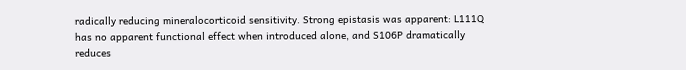radically reducing mineralocorticoid sensitivity. Strong epistasis was apparent: L111Q has no apparent functional effect when introduced alone, and S106P dramatically reduces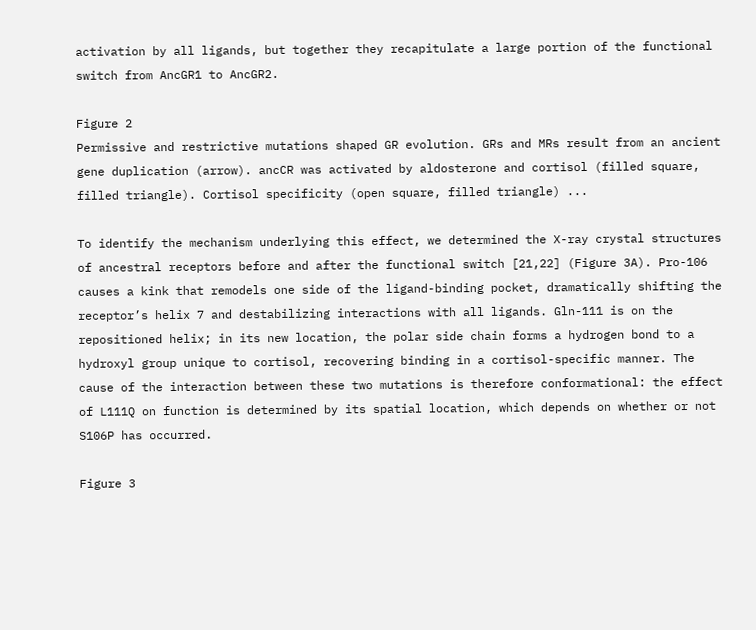activation by all ligands, but together they recapitulate a large portion of the functional switch from AncGR1 to AncGR2.

Figure 2
Permissive and restrictive mutations shaped GR evolution. GRs and MRs result from an ancient gene duplication (arrow). ancCR was activated by aldosterone and cortisol (filled square, filled triangle). Cortisol specificity (open square, filled triangle) ...

To identify the mechanism underlying this effect, we determined the X-ray crystal structures of ancestral receptors before and after the functional switch [21,22] (Figure 3A). Pro-106 causes a kink that remodels one side of the ligand-binding pocket, dramatically shifting the receptor’s helix 7 and destabilizing interactions with all ligands. Gln-111 is on the repositioned helix; in its new location, the polar side chain forms a hydrogen bond to a hydroxyl group unique to cortisol, recovering binding in a cortisol-specific manner. The cause of the interaction between these two mutations is therefore conformational: the effect of L111Q on function is determined by its spatial location, which depends on whether or not S106P has occurred.

Figure 3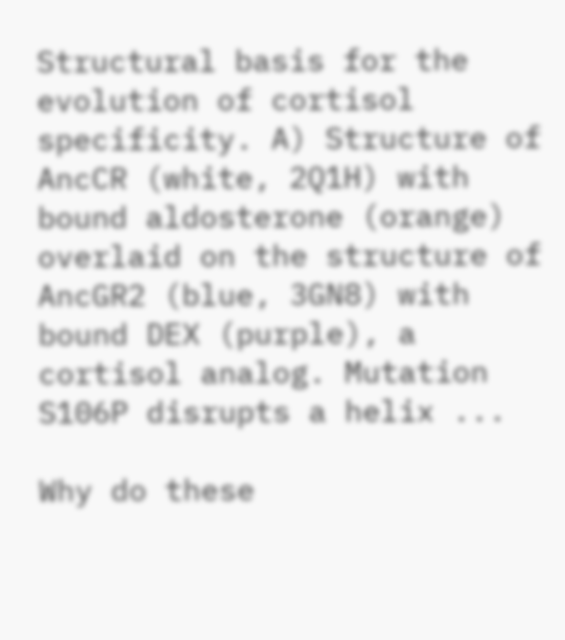Structural basis for the evolution of cortisol specificity. A) Structure of AncCR (white, 2Q1H) with bound aldosterone (orange) overlaid on the structure of AncGR2 (blue, 3GN8) with bound DEX (purple), a cortisol analog. Mutation S106P disrupts a helix ...

Why do these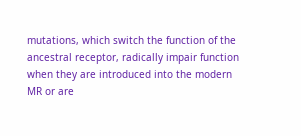mutations, which switch the function of the ancestral receptor, radically impair function when they are introduced into the modern MR or are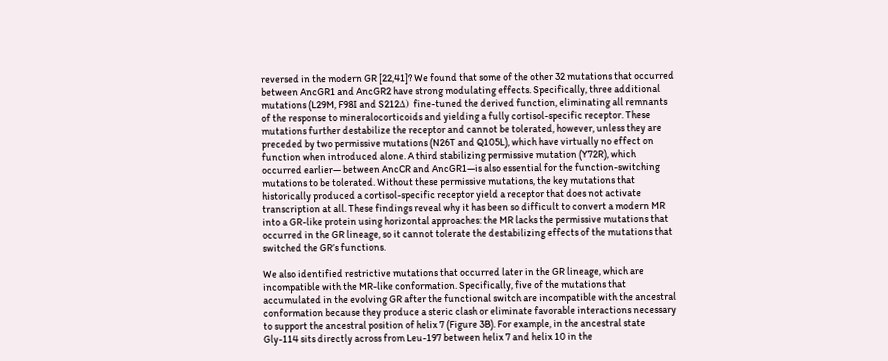reversed in the modern GR [22,41]? We found that some of the other 32 mutations that occurred between AncGR1 and AncGR2 have strong modulating effects. Specifically, three additional mutations (L29M, F98I and S212Δ) fine-tuned the derived function, eliminating all remnants of the response to mineralocorticoids and yielding a fully cortisol-specific receptor. These mutations further destabilize the receptor and cannot be tolerated, however, unless they are preceded by two permissive mutations (N26T and Q105L), which have virtually no effect on function when introduced alone. A third stabilizing permissive mutation (Y72R), which occurred earlier— between AncCR and AncGR1—is also essential for the function-switching mutations to be tolerated. Without these permissive mutations, the key mutations that historically produced a cortisol-specific receptor yield a receptor that does not activate transcription at all. These findings reveal why it has been so difficult to convert a modern MR into a GR-like protein using horizontal approaches: the MR lacks the permissive mutations that occurred in the GR lineage, so it cannot tolerate the destabilizing effects of the mutations that switched the GR’s functions.

We also identified restrictive mutations that occurred later in the GR lineage, which are incompatible with the MR-like conformation. Specifically, five of the mutations that accumulated in the evolving GR after the functional switch are incompatible with the ancestral conformation because they produce a steric clash or eliminate favorable interactions necessary to support the ancestral position of helix 7 (Figure 3B). For example, in the ancestral state Gly-114 sits directly across from Leu-197 between helix 7 and helix 10 in the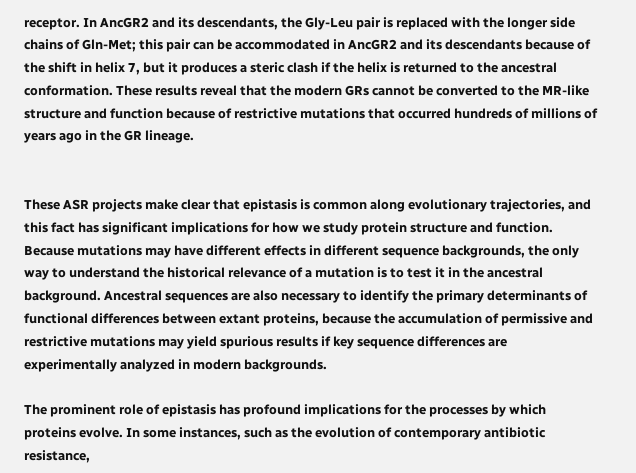receptor. In AncGR2 and its descendants, the Gly-Leu pair is replaced with the longer side chains of Gln-Met; this pair can be accommodated in AncGR2 and its descendants because of the shift in helix 7, but it produces a steric clash if the helix is returned to the ancestral conformation. These results reveal that the modern GRs cannot be converted to the MR-like structure and function because of restrictive mutations that occurred hundreds of millions of years ago in the GR lineage.


These ASR projects make clear that epistasis is common along evolutionary trajectories, and this fact has significant implications for how we study protein structure and function. Because mutations may have different effects in different sequence backgrounds, the only way to understand the historical relevance of a mutation is to test it in the ancestral background. Ancestral sequences are also necessary to identify the primary determinants of functional differences between extant proteins, because the accumulation of permissive and restrictive mutations may yield spurious results if key sequence differences are experimentally analyzed in modern backgrounds.

The prominent role of epistasis has profound implications for the processes by which proteins evolve. In some instances, such as the evolution of contemporary antibiotic resistance,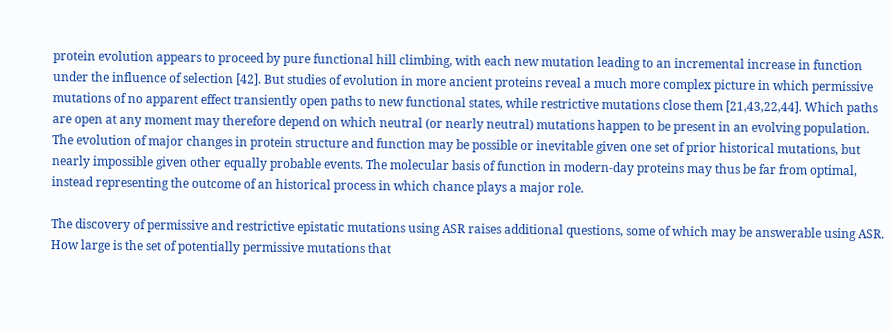protein evolution appears to proceed by pure functional hill climbing, with each new mutation leading to an incremental increase in function under the influence of selection [42]. But studies of evolution in more ancient proteins reveal a much more complex picture in which permissive mutations of no apparent effect transiently open paths to new functional states, while restrictive mutations close them [21,43,22,44]. Which paths are open at any moment may therefore depend on which neutral (or nearly neutral) mutations happen to be present in an evolving population. The evolution of major changes in protein structure and function may be possible or inevitable given one set of prior historical mutations, but nearly impossible given other equally probable events. The molecular basis of function in modern-day proteins may thus be far from optimal, instead representing the outcome of an historical process in which chance plays a major role.

The discovery of permissive and restrictive epistatic mutations using ASR raises additional questions, some of which may be answerable using ASR. How large is the set of potentially permissive mutations that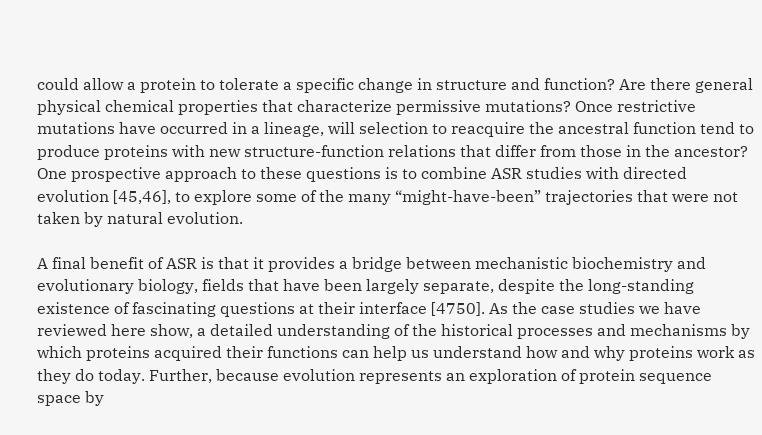could allow a protein to tolerate a specific change in structure and function? Are there general physical chemical properties that characterize permissive mutations? Once restrictive mutations have occurred in a lineage, will selection to reacquire the ancestral function tend to produce proteins with new structure-function relations that differ from those in the ancestor? One prospective approach to these questions is to combine ASR studies with directed evolution [45,46], to explore some of the many “might-have-been” trajectories that were not taken by natural evolution.

A final benefit of ASR is that it provides a bridge between mechanistic biochemistry and evolutionary biology, fields that have been largely separate, despite the long-standing existence of fascinating questions at their interface [4750]. As the case studies we have reviewed here show, a detailed understanding of the historical processes and mechanisms by which proteins acquired their functions can help us understand how and why proteins work as they do today. Further, because evolution represents an exploration of protein sequence space by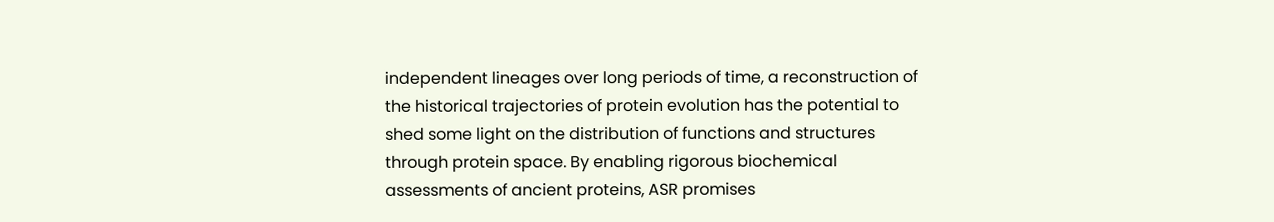independent lineages over long periods of time, a reconstruction of the historical trajectories of protein evolution has the potential to shed some light on the distribution of functions and structures through protein space. By enabling rigorous biochemical assessments of ancient proteins, ASR promises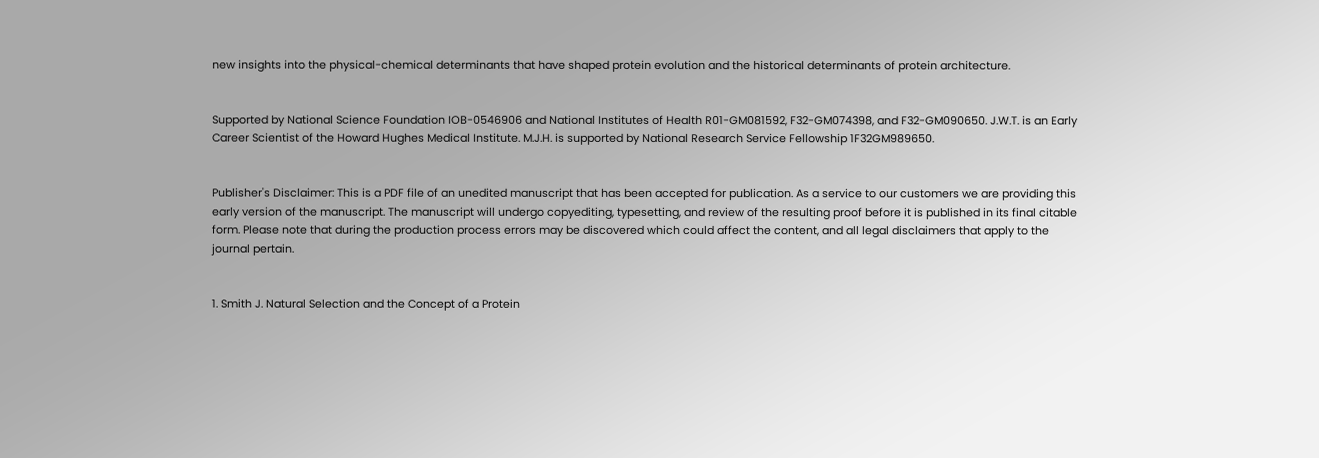new insights into the physical-chemical determinants that have shaped protein evolution and the historical determinants of protein architecture.


Supported by National Science Foundation IOB-0546906 and National Institutes of Health R01-GM081592, F32-GM074398, and F32-GM090650. J.W.T. is an Early Career Scientist of the Howard Hughes Medical Institute. M.J.H. is supported by National Research Service Fellowship 1F32GM989650.


Publisher's Disclaimer: This is a PDF file of an unedited manuscript that has been accepted for publication. As a service to our customers we are providing this early version of the manuscript. The manuscript will undergo copyediting, typesetting, and review of the resulting proof before it is published in its final citable form. Please note that during the production process errors may be discovered which could affect the content, and all legal disclaimers that apply to the journal pertain.


1. Smith J. Natural Selection and the Concept of a Protein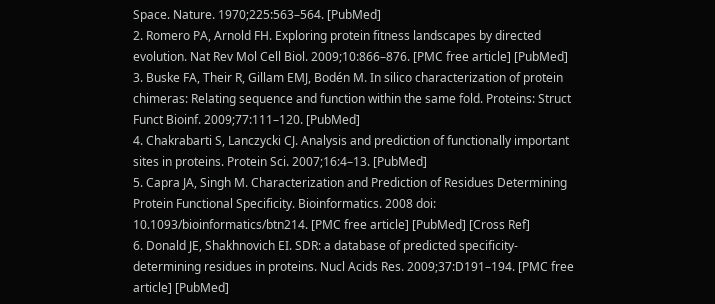Space. Nature. 1970;225:563–564. [PubMed]
2. Romero PA, Arnold FH. Exploring protein fitness landscapes by directed evolution. Nat Rev Mol Cell Biol. 2009;10:866–876. [PMC free article] [PubMed]
3. Buske FA, Their R, Gillam EMJ, Bodén M. In silico characterization of protein chimeras: Relating sequence and function within the same fold. Proteins: Struct Funct Bioinf. 2009;77:111–120. [PubMed]
4. Chakrabarti S, Lanczycki CJ. Analysis and prediction of functionally important sites in proteins. Protein Sci. 2007;16:4–13. [PubMed]
5. Capra JA, Singh M. Characterization and Prediction of Residues Determining Protein Functional Specificity. Bioinformatics. 2008 doi: 10.1093/bioinformatics/btn214. [PMC free article] [PubMed] [Cross Ref]
6. Donald JE, Shakhnovich EI. SDR: a database of predicted specificity-determining residues in proteins. Nucl Acids Res. 2009;37:D191–194. [PMC free article] [PubMed]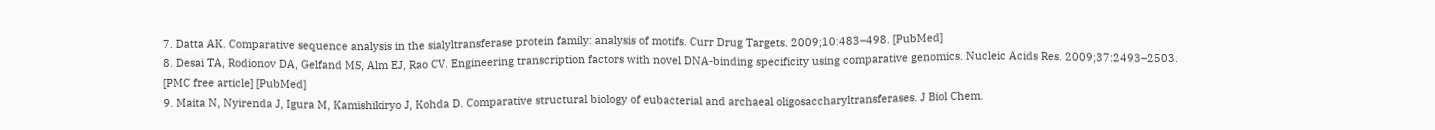7. Datta AK. Comparative sequence analysis in the sialyltransferase protein family: analysis of motifs. Curr Drug Targets. 2009;10:483–498. [PubMed]
8. Desai TA, Rodionov DA, Gelfand MS, Alm EJ, Rao CV. Engineering transcription factors with novel DNA-binding specificity using comparative genomics. Nucleic Acids Res. 2009;37:2493–2503. [PMC free article] [PubMed]
9. Maita N, Nyirenda J, Igura M, Kamishikiryo J, Kohda D. Comparative structural biology of eubacterial and archaeal oligosaccharyltransferases. J Biol Chem.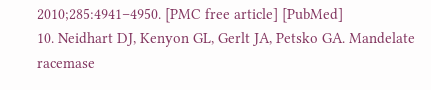2010;285:4941–4950. [PMC free article] [PubMed]
10. Neidhart DJ, Kenyon GL, Gerlt JA, Petsko GA. Mandelate racemase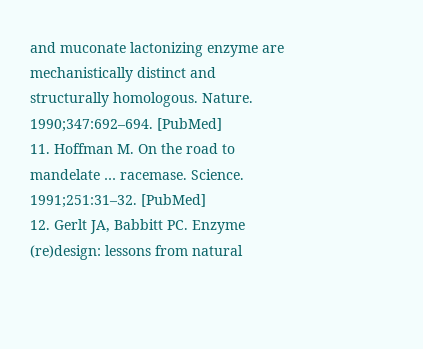and muconate lactonizing enzyme are mechanistically distinct and structurally homologous. Nature. 1990;347:692–694. [PubMed]
11. Hoffman M. On the road to mandelate … racemase. Science. 1991;251:31–32. [PubMed]
12. Gerlt JA, Babbitt PC. Enzyme (re)design: lessons from natural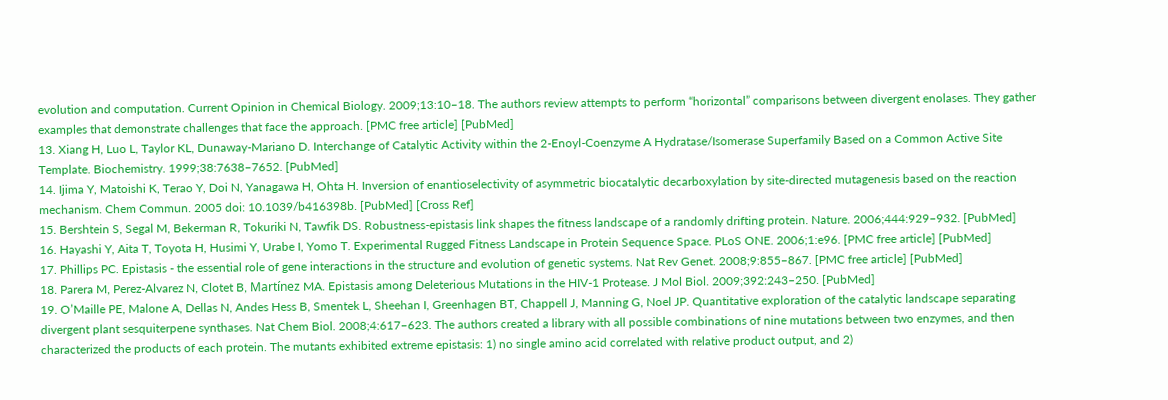evolution and computation. Current Opinion in Chemical Biology. 2009;13:10–18. The authors review attempts to perform “horizontal” comparisons between divergent enolases. They gather examples that demonstrate challenges that face the approach. [PMC free article] [PubMed]
13. Xiang H, Luo L, Taylor KL, Dunaway-Mariano D. Interchange of Catalytic Activity within the 2-Enoyl-Coenzyme A Hydratase/Isomerase Superfamily Based on a Common Active Site Template. Biochemistry. 1999;38:7638–7652. [PubMed]
14. Ijima Y, Matoishi K, Terao Y, Doi N, Yanagawa H, Ohta H. Inversion of enantioselectivity of asymmetric biocatalytic decarboxylation by site-directed mutagenesis based on the reaction mechanism. Chem Commun. 2005 doi: 10.1039/b416398b. [PubMed] [Cross Ref]
15. Bershtein S, Segal M, Bekerman R, Tokuriki N, Tawfik DS. Robustness-epistasis link shapes the fitness landscape of a randomly drifting protein. Nature. 2006;444:929–932. [PubMed]
16. Hayashi Y, Aita T, Toyota H, Husimi Y, Urabe I, Yomo T. Experimental Rugged Fitness Landscape in Protein Sequence Space. PLoS ONE. 2006;1:e96. [PMC free article] [PubMed]
17. Phillips PC. Epistasis - the essential role of gene interactions in the structure and evolution of genetic systems. Nat Rev Genet. 2008;9:855–867. [PMC free article] [PubMed]
18. Parera M, Perez-Alvarez N, Clotet B, Martínez MA. Epistasis among Deleterious Mutations in the HIV-1 Protease. J Mol Biol. 2009;392:243–250. [PubMed]
19. O’Maille PE, Malone A, Dellas N, Andes Hess B, Smentek L, Sheehan I, Greenhagen BT, Chappell J, Manning G, Noel JP. Quantitative exploration of the catalytic landscape separating divergent plant sesquiterpene synthases. Nat Chem Biol. 2008;4:617–623. The authors created a library with all possible combinations of nine mutations between two enzymes, and then characterized the products of each protein. The mutants exhibited extreme epistasis: 1) no single amino acid correlated with relative product output, and 2)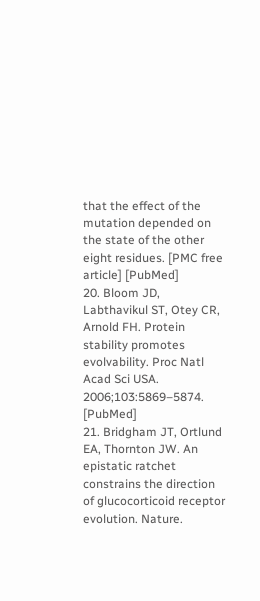that the effect of the mutation depended on the state of the other eight residues. [PMC free article] [PubMed]
20. Bloom JD, Labthavikul ST, Otey CR, Arnold FH. Protein stability promotes evolvability. Proc Natl Acad Sci USA. 2006;103:5869–5874. [PubMed]
21. Bridgham JT, Ortlund EA, Thornton JW. An epistatic ratchet constrains the direction of glucocorticoid receptor evolution. Nature.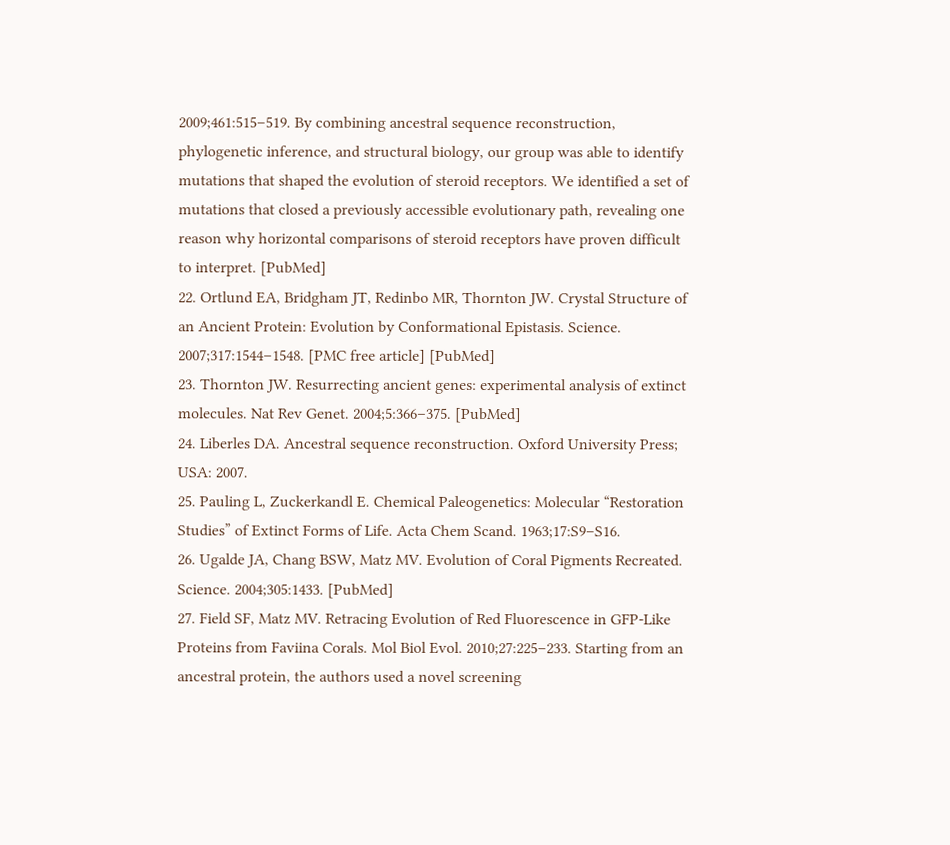2009;461:515–519. By combining ancestral sequence reconstruction, phylogenetic inference, and structural biology, our group was able to identify mutations that shaped the evolution of steroid receptors. We identified a set of mutations that closed a previously accessible evolutionary path, revealing one reason why horizontal comparisons of steroid receptors have proven difficult to interpret. [PubMed]
22. Ortlund EA, Bridgham JT, Redinbo MR, Thornton JW. Crystal Structure of an Ancient Protein: Evolution by Conformational Epistasis. Science. 2007;317:1544–1548. [PMC free article] [PubMed]
23. Thornton JW. Resurrecting ancient genes: experimental analysis of extinct molecules. Nat Rev Genet. 2004;5:366–375. [PubMed]
24. Liberles DA. Ancestral sequence reconstruction. Oxford University Press; USA: 2007.
25. Pauling L, Zuckerkandl E. Chemical Paleogenetics: Molecular “Restoration Studies” of Extinct Forms of Life. Acta Chem Scand. 1963;17:S9–S16.
26. Ugalde JA, Chang BSW, Matz MV. Evolution of Coral Pigments Recreated. Science. 2004;305:1433. [PubMed]
27. Field SF, Matz MV. Retracing Evolution of Red Fluorescence in GFP-Like Proteins from Faviina Corals. Mol Biol Evol. 2010;27:225–233. Starting from an ancestral protein, the authors used a novel screening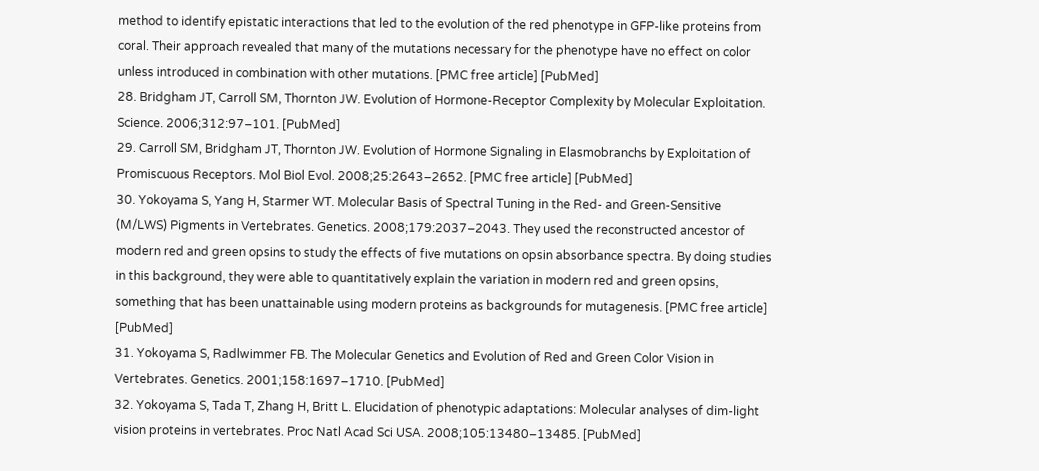method to identify epistatic interactions that led to the evolution of the red phenotype in GFP-like proteins from coral. Their approach revealed that many of the mutations necessary for the phenotype have no effect on color unless introduced in combination with other mutations. [PMC free article] [PubMed]
28. Bridgham JT, Carroll SM, Thornton JW. Evolution of Hormone-Receptor Complexity by Molecular Exploitation. Science. 2006;312:97–101. [PubMed]
29. Carroll SM, Bridgham JT, Thornton JW. Evolution of Hormone Signaling in Elasmobranchs by Exploitation of Promiscuous Receptors. Mol Biol Evol. 2008;25:2643–2652. [PMC free article] [PubMed]
30. Yokoyama S, Yang H, Starmer WT. Molecular Basis of Spectral Tuning in the Red- and Green-Sensitive (M/LWS) Pigments in Vertebrates. Genetics. 2008;179:2037–2043. They used the reconstructed ancestor of modern red and green opsins to study the effects of five mutations on opsin absorbance spectra. By doing studies in this background, they were able to quantitatively explain the variation in modern red and green opsins, something that has been unattainable using modern proteins as backgrounds for mutagenesis. [PMC free article] [PubMed]
31. Yokoyama S, Radlwimmer FB. The Molecular Genetics and Evolution of Red and Green Color Vision in Vertebrates. Genetics. 2001;158:1697–1710. [PubMed]
32. Yokoyama S, Tada T, Zhang H, Britt L. Elucidation of phenotypic adaptations: Molecular analyses of dim-light vision proteins in vertebrates. Proc Natl Acad Sci USA. 2008;105:13480–13485. [PubMed]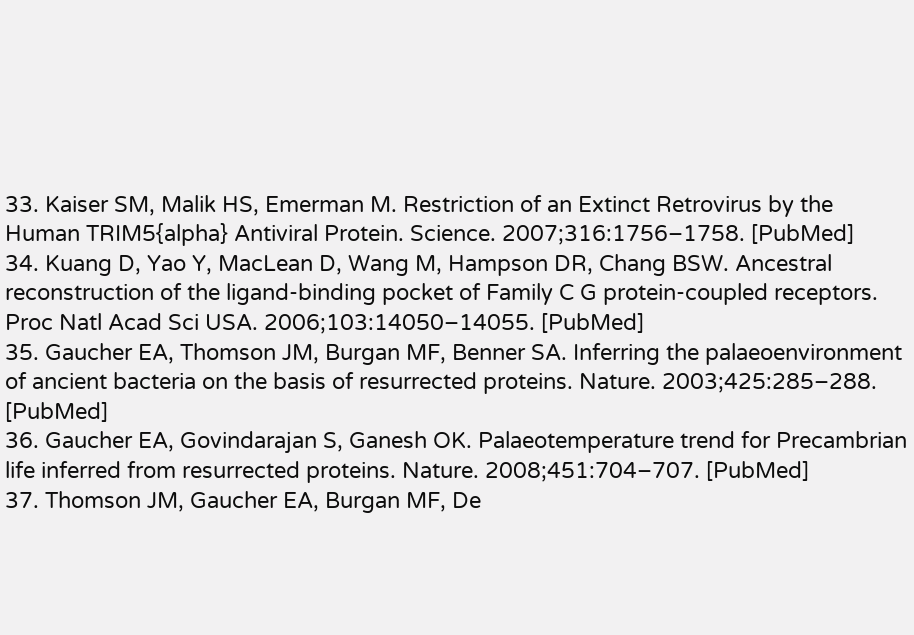33. Kaiser SM, Malik HS, Emerman M. Restriction of an Extinct Retrovirus by the Human TRIM5{alpha} Antiviral Protein. Science. 2007;316:1756–1758. [PubMed]
34. Kuang D, Yao Y, MacLean D, Wang M, Hampson DR, Chang BSW. Ancestral reconstruction of the ligand-binding pocket of Family C G protein-coupled receptors. Proc Natl Acad Sci USA. 2006;103:14050–14055. [PubMed]
35. Gaucher EA, Thomson JM, Burgan MF, Benner SA. Inferring the palaeoenvironment of ancient bacteria on the basis of resurrected proteins. Nature. 2003;425:285–288. [PubMed]
36. Gaucher EA, Govindarajan S, Ganesh OK. Palaeotemperature trend for Precambrian life inferred from resurrected proteins. Nature. 2008;451:704–707. [PubMed]
37. Thomson JM, Gaucher EA, Burgan MF, De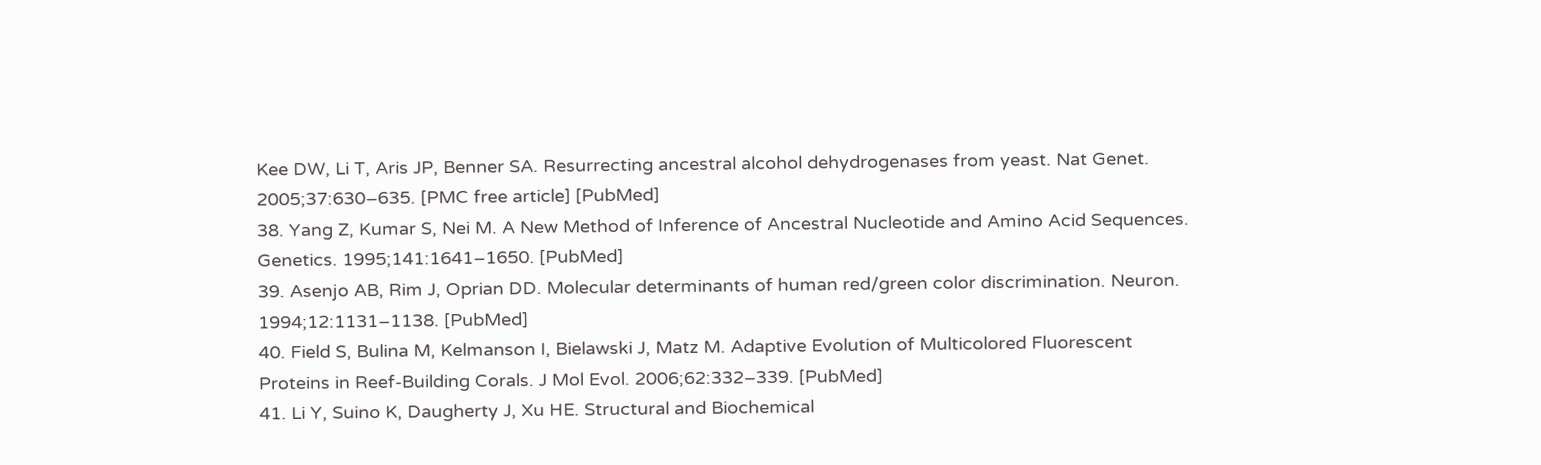Kee DW, Li T, Aris JP, Benner SA. Resurrecting ancestral alcohol dehydrogenases from yeast. Nat Genet. 2005;37:630–635. [PMC free article] [PubMed]
38. Yang Z, Kumar S, Nei M. A New Method of Inference of Ancestral Nucleotide and Amino Acid Sequences. Genetics. 1995;141:1641–1650. [PubMed]
39. Asenjo AB, Rim J, Oprian DD. Molecular determinants of human red/green color discrimination. Neuron. 1994;12:1131–1138. [PubMed]
40. Field S, Bulina M, Kelmanson I, Bielawski J, Matz M. Adaptive Evolution of Multicolored Fluorescent Proteins in Reef-Building Corals. J Mol Evol. 2006;62:332–339. [PubMed]
41. Li Y, Suino K, Daugherty J, Xu HE. Structural and Biochemical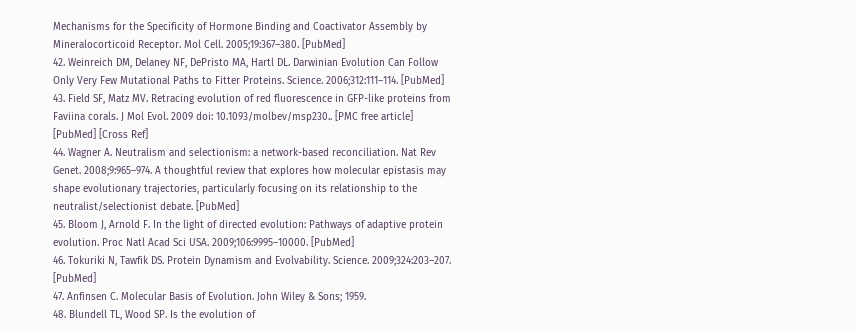Mechanisms for the Specificity of Hormone Binding and Coactivator Assembly by Mineralocorticoid Receptor. Mol Cell. 2005;19:367–380. [PubMed]
42. Weinreich DM, Delaney NF, DePristo MA, Hartl DL. Darwinian Evolution Can Follow Only Very Few Mutational Paths to Fitter Proteins. Science. 2006;312:111–114. [PubMed]
43. Field SF, Matz MV. Retracing evolution of red fluorescence in GFP-like proteins from Faviina corals. J Mol Evol. 2009 doi: 10.1093/molbev/msp230.. [PMC free article] [PubMed] [Cross Ref]
44. Wagner A. Neutralism and selectionism: a network-based reconciliation. Nat Rev Genet. 2008;9:965–974. A thoughtful review that explores how molecular epistasis may shape evolutionary trajectories, particularly focusing on its relationship to the neutralist/selectionist debate. [PubMed]
45. Bloom J, Arnold F. In the light of directed evolution: Pathways of adaptive protein evolution. Proc Natl Acad Sci USA. 2009;106:9995–10000. [PubMed]
46. Tokuriki N, Tawfik DS. Protein Dynamism and Evolvability. Science. 2009;324:203–207. [PubMed]
47. Anfinsen C. Molecular Basis of Evolution. John Wiley & Sons; 1959.
48. Blundell TL, Wood SP. Is the evolution of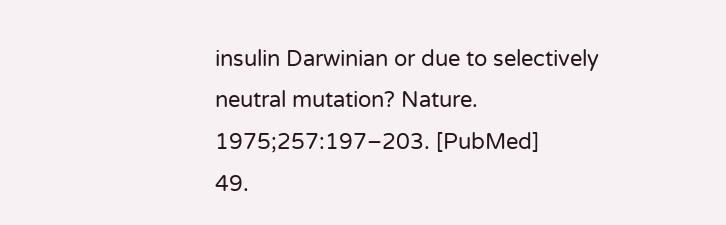insulin Darwinian or due to selectively neutral mutation? Nature. 1975;257:197–203. [PubMed]
49.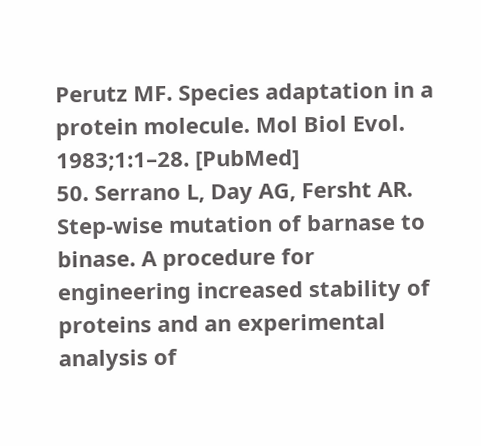Perutz MF. Species adaptation in a protein molecule. Mol Biol Evol. 1983;1:1–28. [PubMed]
50. Serrano L, Day AG, Fersht AR. Step-wise mutation of barnase to binase. A procedure for engineering increased stability of proteins and an experimental analysis of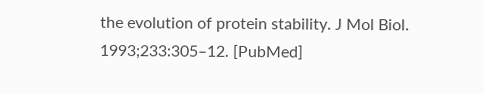the evolution of protein stability. J Mol Biol. 1993;233:305–12. [PubMed]